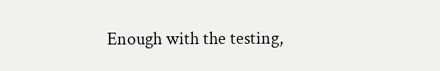Enough with the testing,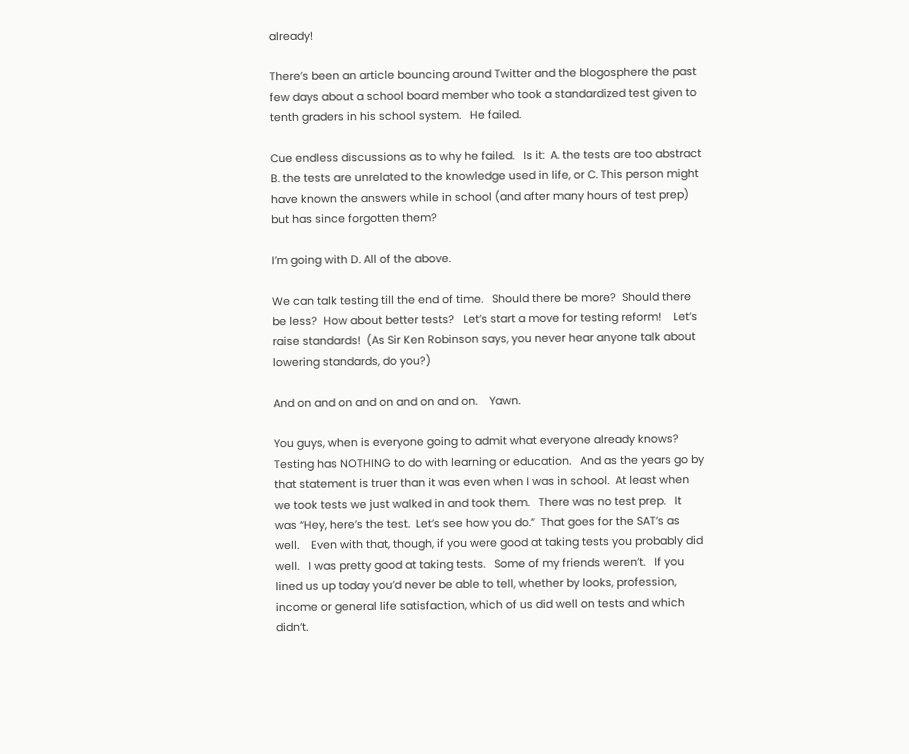already!

There’s been an article bouncing around Twitter and the blogosphere the past few days about a school board member who took a standardized test given to tenth graders in his school system.   He failed.

Cue endless discussions as to why he failed.   Is it:  A. the tests are too abstract  B. the tests are unrelated to the knowledge used in life, or C. This person might have known the answers while in school (and after many hours of test prep) but has since forgotten them?

I’m going with D. All of the above.

We can talk testing till the end of time.   Should there be more?  Should there be less?  How about better tests?   Let’s start a move for testing reform!    Let’s raise standards!  (As Sir Ken Robinson says, you never hear anyone talk about lowering standards, do you?)

And on and on and on and on and on.    Yawn.

You guys, when is everyone going to admit what everyone already knows?  Testing has NOTHING to do with learning or education.   And as the years go by that statement is truer than it was even when I was in school.  At least when we took tests we just walked in and took them.   There was no test prep.   It was “Hey, here’s the test.  Let’s see how you do.”  That goes for the SAT’s as well.    Even with that, though, if you were good at taking tests you probably did well.   I was pretty good at taking tests.   Some of my friends weren’t.   If you lined us up today you’d never be able to tell, whether by looks, profession, income or general life satisfaction, which of us did well on tests and which didn’t.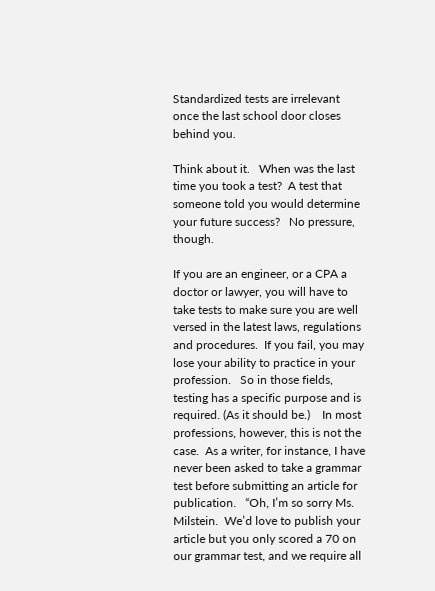Standardized tests are irrelevant once the last school door closes behind you.

Think about it.   When was the last time you took a test?  A test that someone told you would determine your future success?   No pressure, though.

If you are an engineer, or a CPA a doctor or lawyer, you will have to take tests to make sure you are well versed in the latest laws, regulations and procedures.  If you fail, you may lose your ability to practice in your profession.   So in those fields, testing has a specific purpose and is required. (As it should be.)    In most professions, however, this is not the case.  As a writer, for instance, I have never been asked to take a grammar test before submitting an article for publication.   “Oh, I’m so sorry Ms. Milstein.  We’d love to publish your article but you only scored a 70 on our grammar test, and we require all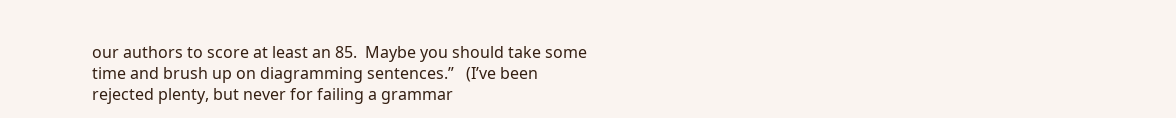our authors to score at least an 85.  Maybe you should take some time and brush up on diagramming sentences.”   (I’ve been rejected plenty, but never for failing a grammar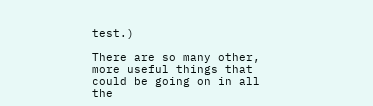test.)

There are so many other, more useful things that could be going on in all the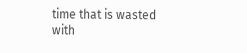time that is wasted with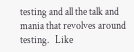testing and all the talk and mania that revolves around testing.   Like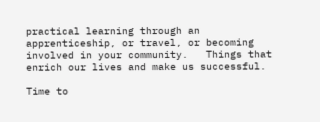practical learning through an apprenticeship, or travel, or becoming involved in your community.   Things that enrich our lives and make us successful.

Time to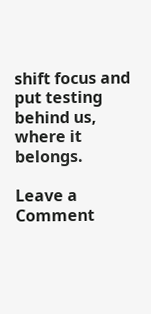shift focus and put testing behind us, where it belongs.

Leave a Comment